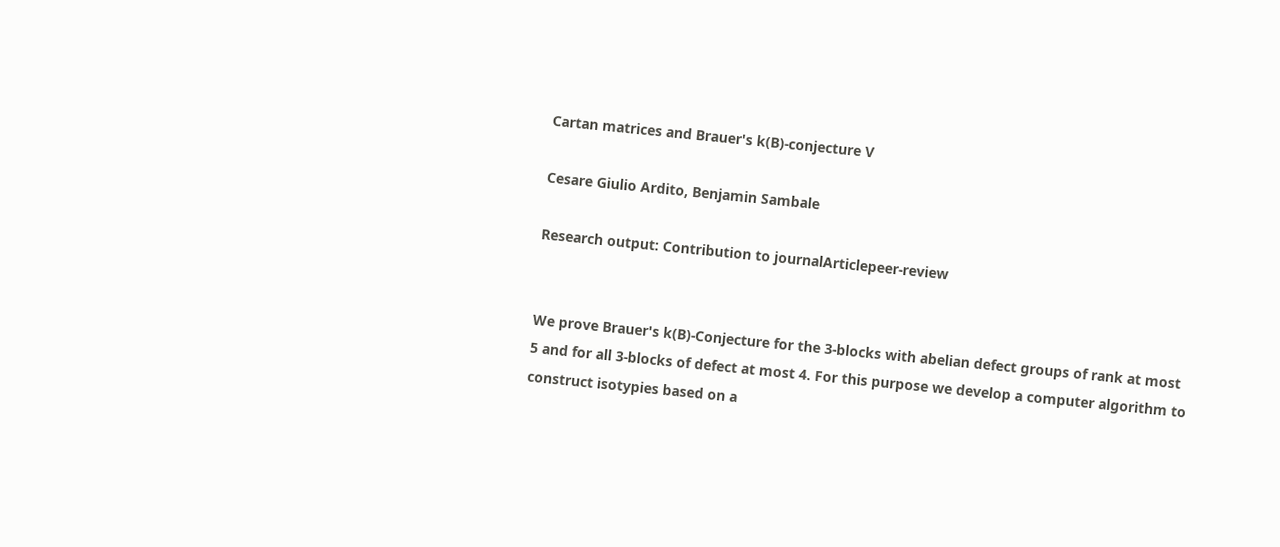Cartan matrices and Brauer's k(B)-conjecture V

Cesare Giulio Ardito, Benjamin Sambale

Research output: Contribution to journalArticlepeer-review


We prove Brauer's k(B)-Conjecture for the 3-blocks with abelian defect groups of rank at most 5 and for all 3-blocks of defect at most 4. For this purpose we develop a computer algorithm to construct isotypies based on a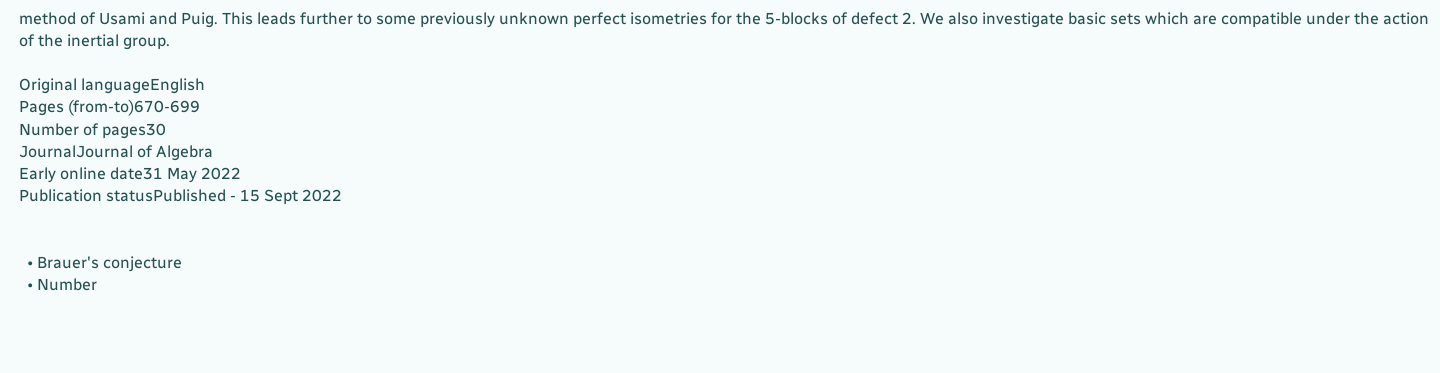method of Usami and Puig. This leads further to some previously unknown perfect isometries for the 5-blocks of defect 2. We also investigate basic sets which are compatible under the action of the inertial group.

Original languageEnglish
Pages (from-to)670-699
Number of pages30
JournalJournal of Algebra
Early online date31 May 2022
Publication statusPublished - 15 Sept 2022


  • Brauer's conjecture
  • Number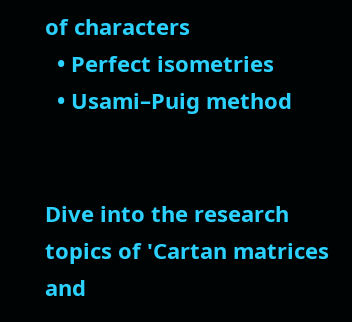of characters
  • Perfect isometries
  • Usami–Puig method


Dive into the research topics of 'Cartan matrices and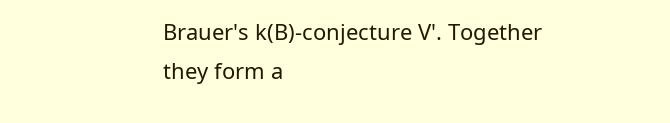Brauer's k(B)-conjecture V'. Together they form a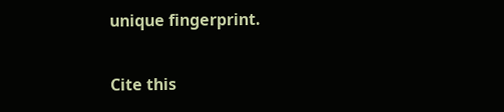unique fingerprint.

Cite this